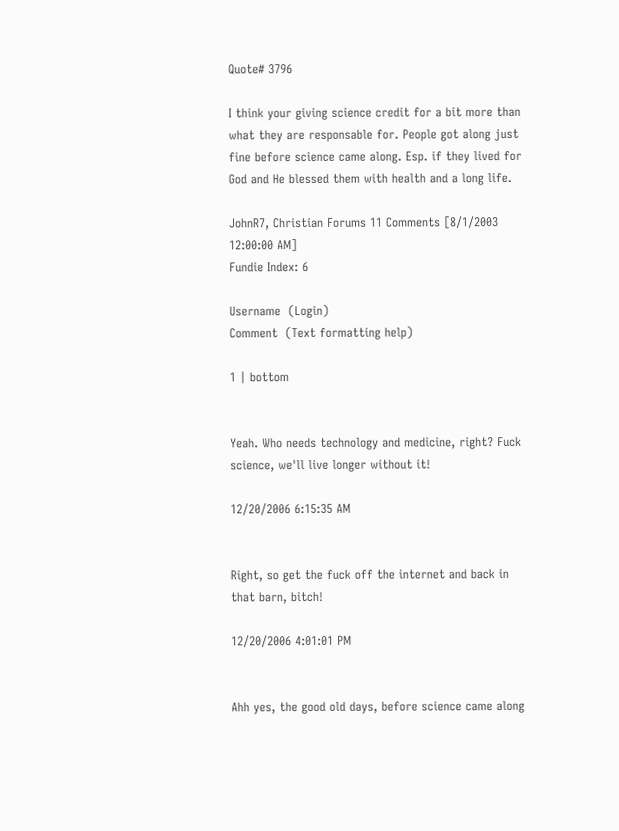Quote# 3796

I think your giving science credit for a bit more than what they are responsable for. People got along just fine before science came along. Esp. if they lived for God and He blessed them with health and a long life.

JohnR7, Christian Forums 11 Comments [8/1/2003 12:00:00 AM]
Fundie Index: 6

Username  (Login)
Comment  (Text formatting help)

1 | bottom


Yeah. Who needs technology and medicine, right? Fuck science, we'll live longer without it!

12/20/2006 6:15:35 AM


Right, so get the fuck off the internet and back in that barn, bitch!

12/20/2006 4:01:01 PM


Ahh yes, the good old days, before science came along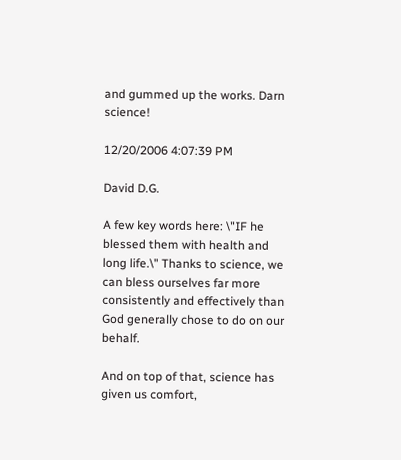and gummed up the works. Darn science!

12/20/2006 4:07:39 PM

David D.G.

A few key words here: \"IF he blessed them with health and long life.\" Thanks to science, we can bless ourselves far more consistently and effectively than God generally chose to do on our behalf.

And on top of that, science has given us comfort,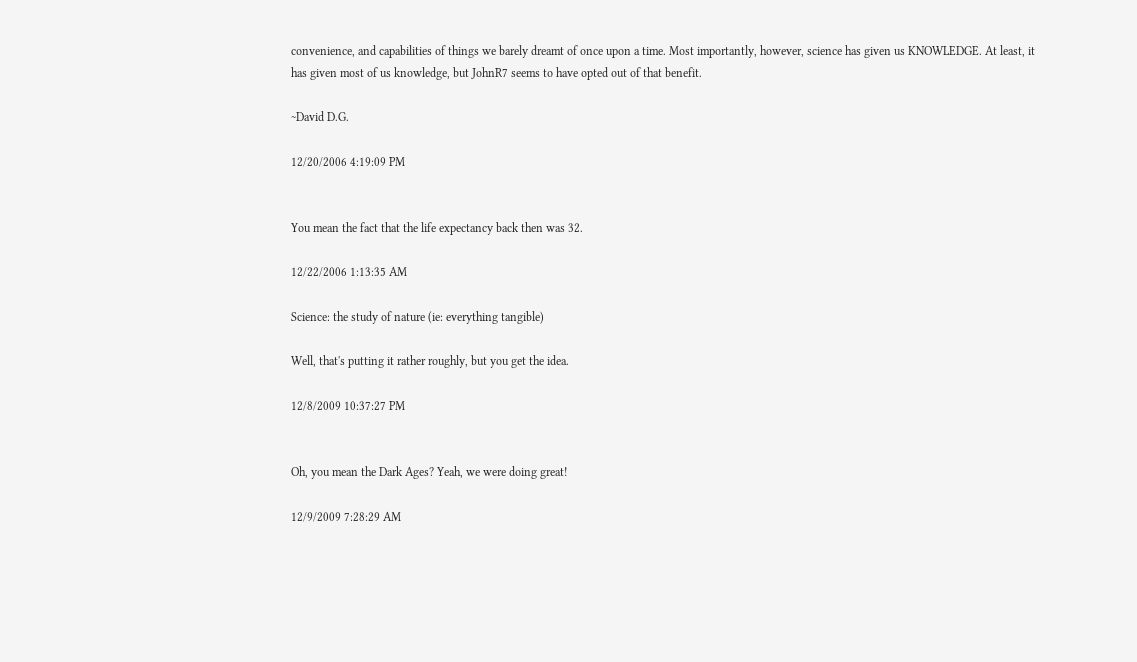convenience, and capabilities of things we barely dreamt of once upon a time. Most importantly, however, science has given us KNOWLEDGE. At least, it has given most of us knowledge, but JohnR7 seems to have opted out of that benefit.

~David D.G.

12/20/2006 4:19:09 PM


You mean the fact that the life expectancy back then was 32.

12/22/2006 1:13:35 AM

Science: the study of nature (ie: everything tangible)

Well, that's putting it rather roughly, but you get the idea.

12/8/2009 10:37:27 PM


Oh, you mean the Dark Ages? Yeah, we were doing great!

12/9/2009 7:28:29 AM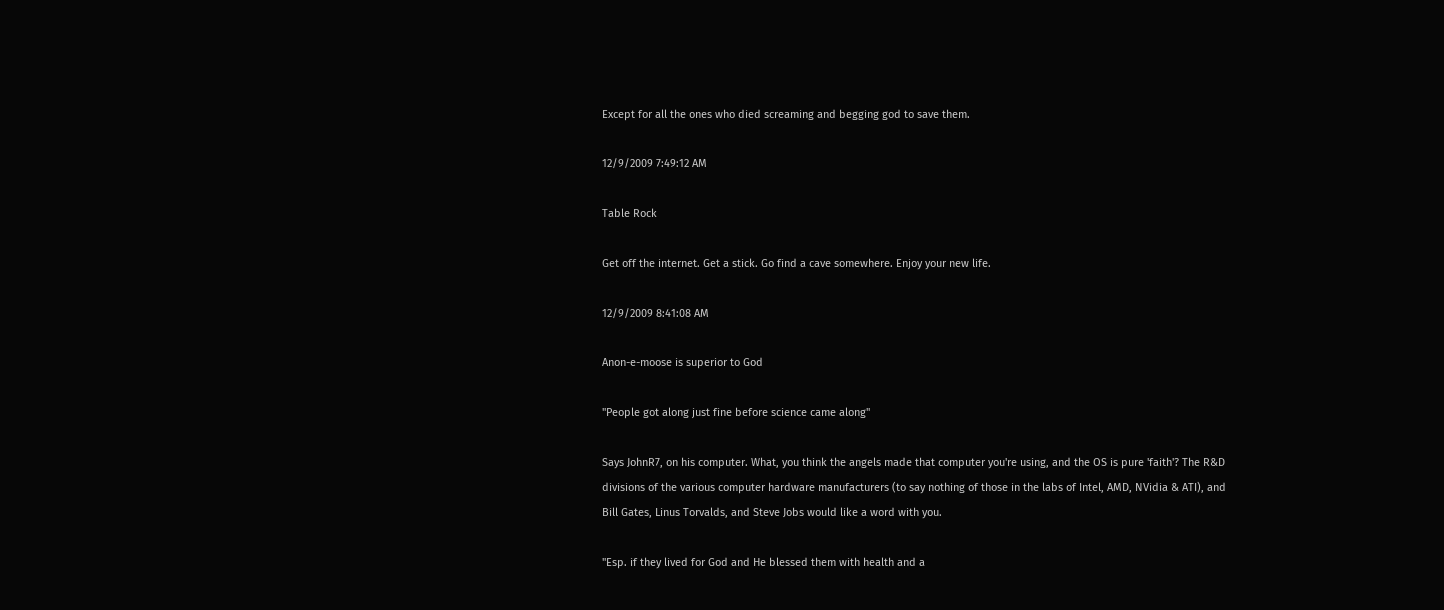Except for all the ones who died screaming and begging god to save them.

12/9/2009 7:49:12 AM

Table Rock

Get off the internet. Get a stick. Go find a cave somewhere. Enjoy your new life.

12/9/2009 8:41:08 AM

Anon-e-moose is superior to God

"People got along just fine before science came along"

Says JohnR7, on his computer. What, you think the angels made that computer you're using, and the OS is pure 'faith'? The R&D divisions of the various computer hardware manufacturers (to say nothing of those in the labs of Intel, AMD, NVidia & ATI), and Bill Gates, Linus Torvalds, and Steve Jobs would like a word with you.

"Esp. if they lived for God and He blessed them with health and a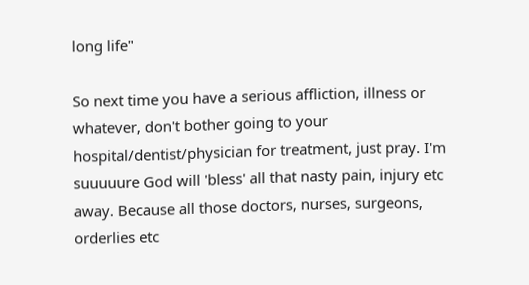long life"

So next time you have a serious affliction, illness or whatever, don't bother going to your hospital/dentist/physician for treatment, just pray. I'm suuuuure God will 'bless' all that nasty pain, injury etc away. Because all those doctors, nurses, surgeons, orderlies etc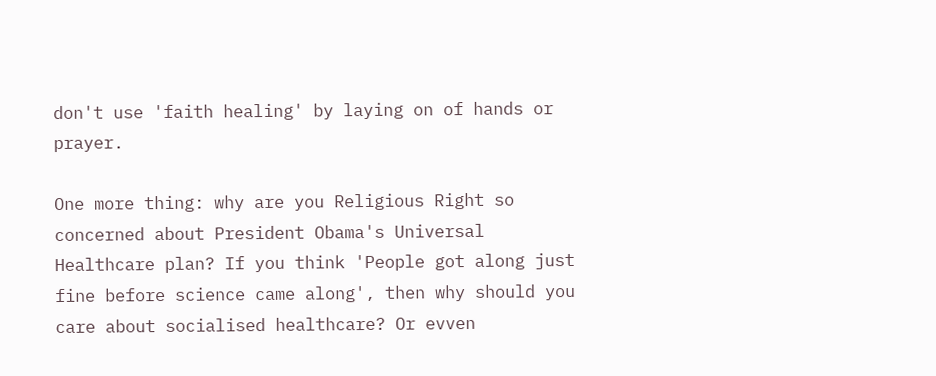don't use 'faith healing' by laying on of hands or prayer.

One more thing: why are you Religious Right so concerned about President Obama's Universal Healthcare plan? If you think 'People got along just fine before science came along', then why should you care about socialised healthcare? Or evven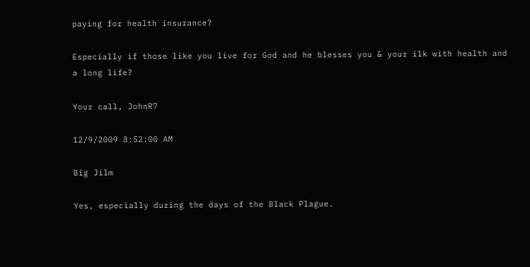paying for health insurance?

Especially if those like you live for God and he blesses you & your ilk with health and a long life?

Your call, JohnR7

12/9/2009 8:52:00 AM

Big Jilm

Yes, especially during the days of the Black Plague.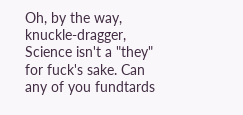Oh, by the way, knuckle-dragger, Science isn't a "they" for fuck's sake. Can any of you fundtards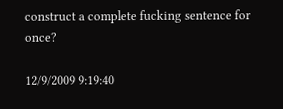construct a complete fucking sentence for once?

12/9/2009 9:19:40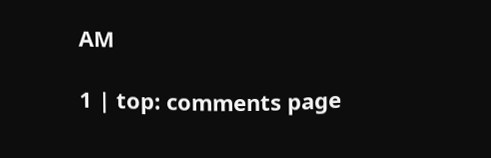AM

1 | top: comments page